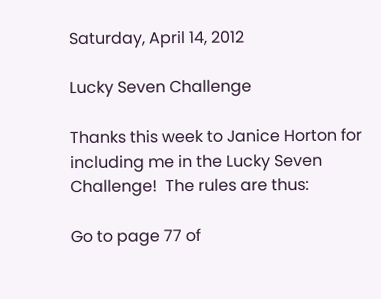Saturday, April 14, 2012

Lucky Seven Challenge

Thanks this week to Janice Horton for including me in the Lucky Seven Challenge!  The rules are thus:

Go to page 77 of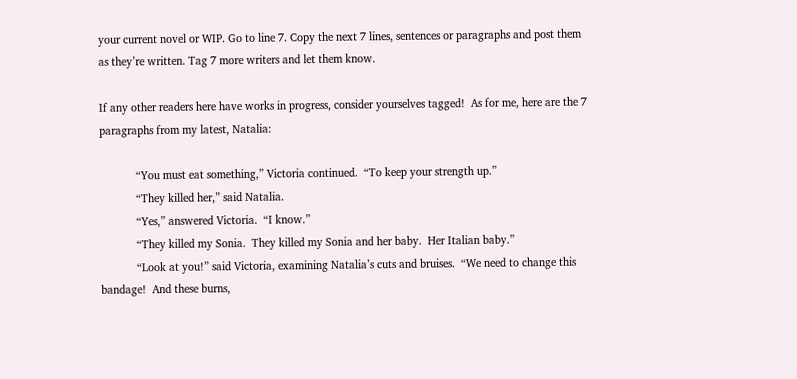your current novel or WIP. Go to line 7. Copy the next 7 lines, sentences or paragraphs and post them as they’re written. Tag 7 more writers and let them know.

If any other readers here have works in progress, consider yourselves tagged!  As for me, here are the 7 paragraphs from my latest, Natalia:

            “You must eat something,” Victoria continued.  “To keep your strength up.”
            “They killed her,” said Natalia.
            “Yes,” answered Victoria.  “I know.”
            “They killed my Sonia.  They killed my Sonia and her baby.  Her Italian baby.”
            “Look at you!” said Victoria, examining Natalia’s cuts and bruises.  “We need to change this bandage!  And these burns,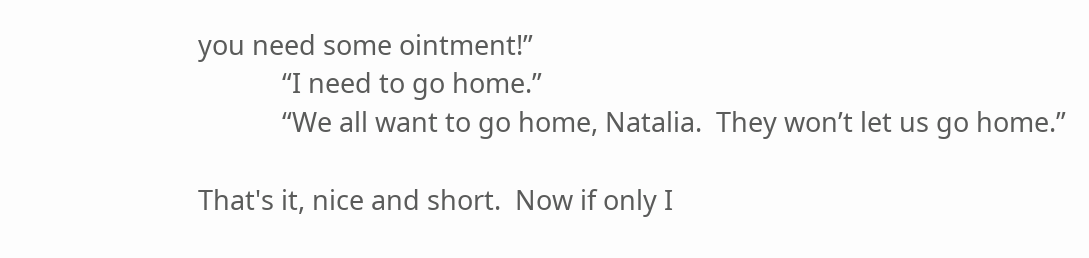you need some ointment!”
            “I need to go home.”
            “We all want to go home, Natalia.  They won’t let us go home.”

That's it, nice and short.  Now if only I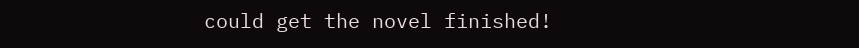could get the novel finished!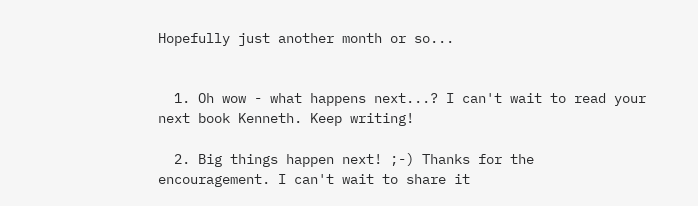Hopefully just another month or so...


  1. Oh wow - what happens next...? I can't wait to read your next book Kenneth. Keep writing!

  2. Big things happen next! ;-) Thanks for the encouragement. I can't wait to share it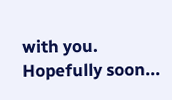with you. Hopefully soon...